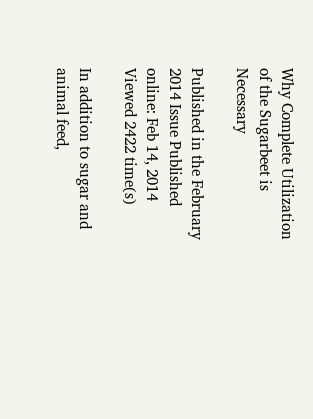Why Complete Utilization of the Sugarbeet is Necessary

Published in the February 2014 Issue Published online: Feb 14, 2014
Viewed 2422 time(s)

In addition to sugar and animal feed,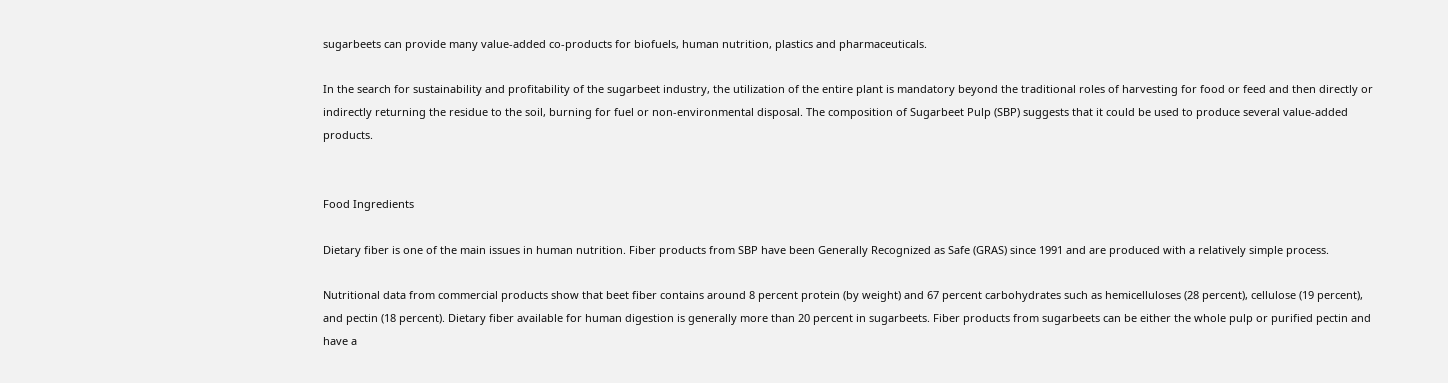sugarbeets can provide many value-added co-products for biofuels, human nutrition, plastics and pharmaceuticals.

In the search for sustainability and profitability of the sugarbeet industry, the utilization of the entire plant is mandatory beyond the traditional roles of harvesting for food or feed and then directly or indirectly returning the residue to the soil, burning for fuel or non-environmental disposal. The composition of Sugarbeet Pulp (SBP) suggests that it could be used to produce several value-added products.


Food Ingredients

Dietary fiber is one of the main issues in human nutrition. Fiber products from SBP have been Generally Recognized as Safe (GRAS) since 1991 and are produced with a relatively simple process.

Nutritional data from commercial products show that beet fiber contains around 8 percent protein (by weight) and 67 percent carbohydrates such as hemicelluloses (28 percent), cellulose (19 percent), and pectin (18 percent). Dietary fiber available for human digestion is generally more than 20 percent in sugarbeets. Fiber products from sugarbeets can be either the whole pulp or purified pectin and have a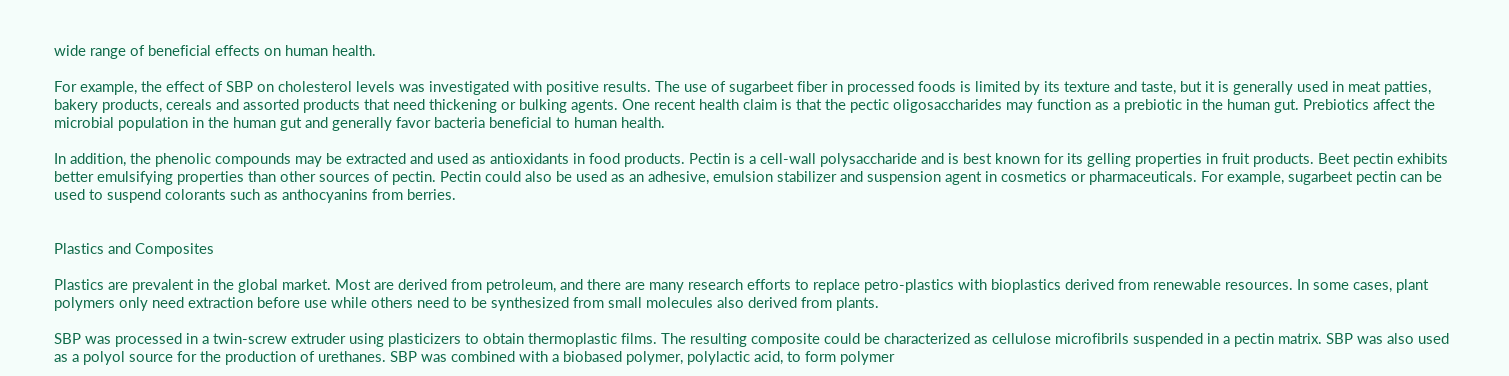wide range of beneficial effects on human health.

For example, the effect of SBP on cholesterol levels was investigated with positive results. The use of sugarbeet fiber in processed foods is limited by its texture and taste, but it is generally used in meat patties, bakery products, cereals and assorted products that need thickening or bulking agents. One recent health claim is that the pectic oligosaccharides may function as a prebiotic in the human gut. Prebiotics affect the microbial population in the human gut and generally favor bacteria beneficial to human health.

In addition, the phenolic compounds may be extracted and used as antioxidants in food products. Pectin is a cell-wall polysaccharide and is best known for its gelling properties in fruit products. Beet pectin exhibits better emulsifying properties than other sources of pectin. Pectin could also be used as an adhesive, emulsion stabilizer and suspension agent in cosmetics or pharmaceuticals. For example, sugarbeet pectin can be used to suspend colorants such as anthocyanins from berries.


Plastics and Composites

Plastics are prevalent in the global market. Most are derived from petroleum, and there are many research efforts to replace petro-plastics with bioplastics derived from renewable resources. In some cases, plant polymers only need extraction before use while others need to be synthesized from small molecules also derived from plants.

SBP was processed in a twin-screw extruder using plasticizers to obtain thermoplastic films. The resulting composite could be characterized as cellulose microfibrils suspended in a pectin matrix. SBP was also used as a polyol source for the production of urethanes. SBP was combined with a biobased polymer, polylactic acid, to form polymer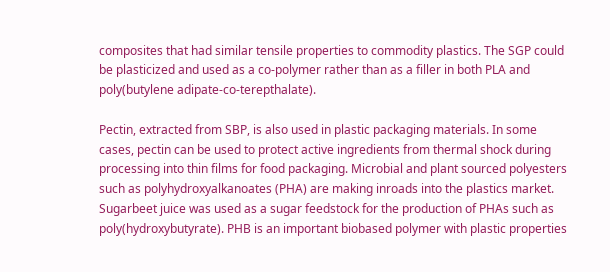composites that had similar tensile properties to commodity plastics. The SGP could be plasticized and used as a co-polymer rather than as a filler in both PLA and poly(butylene adipate-co-terepthalate).

Pectin, extracted from SBP, is also used in plastic packaging materials. In some cases, pectin can be used to protect active ingredients from thermal shock during processing into thin films for food packaging. Microbial and plant sourced polyesters such as polyhydroxyalkanoates (PHA) are making inroads into the plastics market. Sugarbeet juice was used as a sugar feedstock for the production of PHAs such as poly(hydroxybutyrate). PHB is an important biobased polymer with plastic properties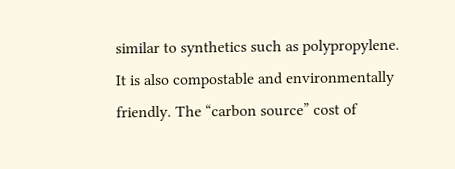similar to synthetics such as polypropylene. It is also compostable and environmentally friendly. The “carbon source” cost of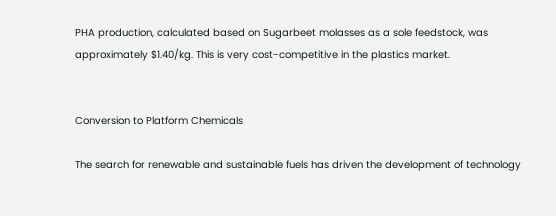PHA production, calculated based on Sugarbeet molasses as a sole feedstock, was approximately $1.40/kg. This is very cost-competitive in the plastics market.


Conversion to Platform Chemicals

The search for renewable and sustainable fuels has driven the development of technology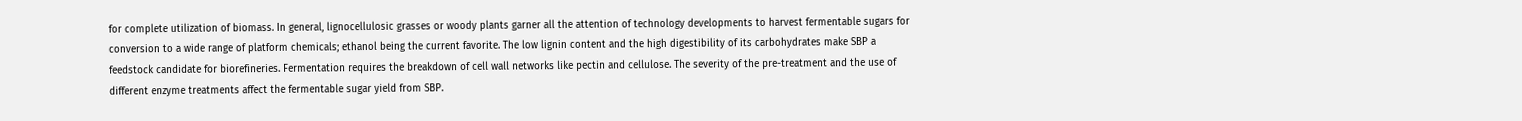for complete utilization of biomass. In general, lignocellulosic grasses or woody plants garner all the attention of technology developments to harvest fermentable sugars for conversion to a wide range of platform chemicals; ethanol being the current favorite. The low lignin content and the high digestibility of its carbohydrates make SBP a feedstock candidate for biorefineries. Fermentation requires the breakdown of cell wall networks like pectin and cellulose. The severity of the pre-treatment and the use of different enzyme treatments affect the fermentable sugar yield from SBP.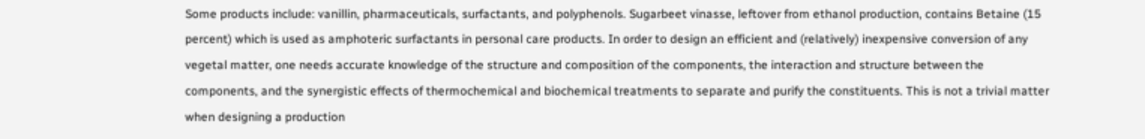Some products include: vanillin, pharmaceuticals, surfactants, and polyphenols. Sugarbeet vinasse, leftover from ethanol production, contains Betaine (15 percent) which is used as amphoteric surfactants in personal care products. In order to design an efficient and (relatively) inexpensive conversion of any vegetal matter, one needs accurate knowledge of the structure and composition of the components, the interaction and structure between the components, and the synergistic effects of thermochemical and biochemical treatments to separate and purify the constituents. This is not a trivial matter when designing a production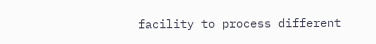facility to process different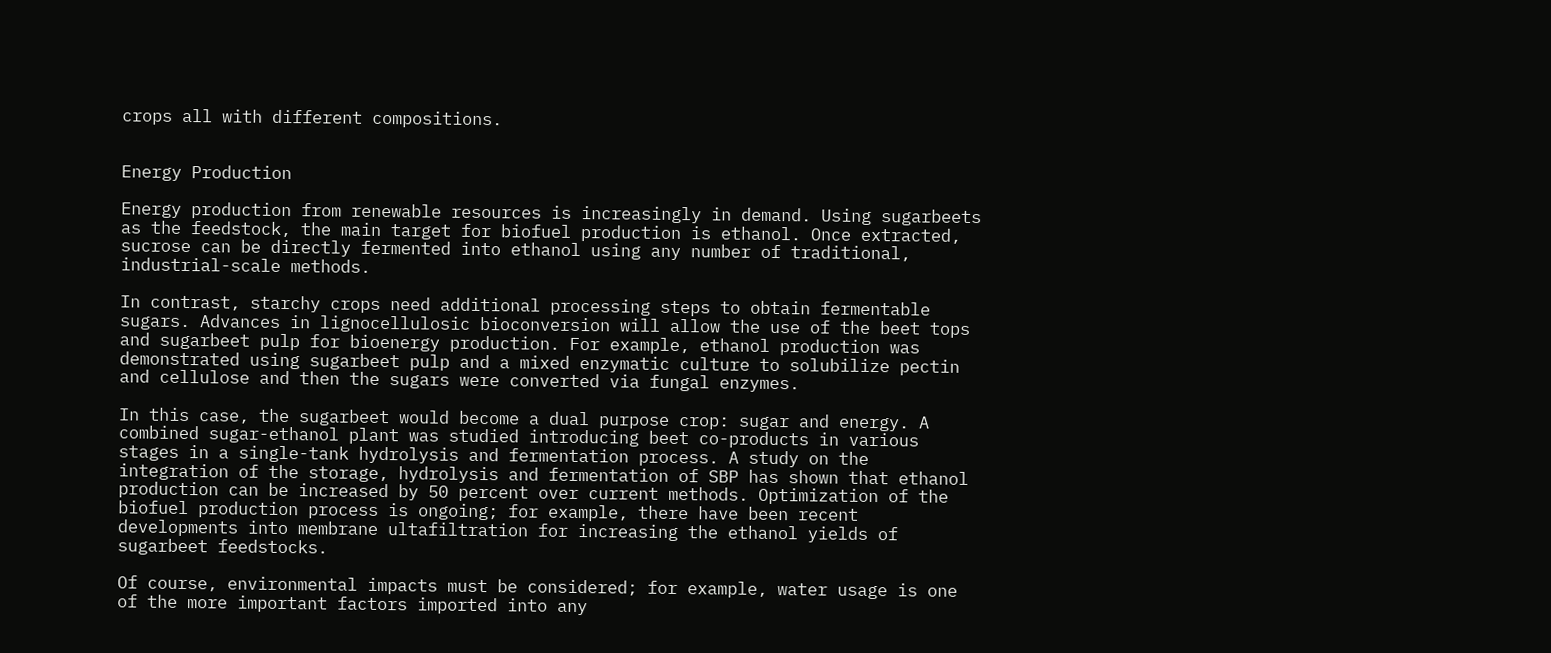crops all with different compositions.


Energy Production

Energy production from renewable resources is increasingly in demand. Using sugarbeets as the feedstock, the main target for biofuel production is ethanol. Once extracted, sucrose can be directly fermented into ethanol using any number of traditional, industrial-scale methods.

In contrast, starchy crops need additional processing steps to obtain fermentable sugars. Advances in lignocellulosic bioconversion will allow the use of the beet tops and sugarbeet pulp for bioenergy production. For example, ethanol production was demonstrated using sugarbeet pulp and a mixed enzymatic culture to solubilize pectin and cellulose and then the sugars were converted via fungal enzymes.

In this case, the sugarbeet would become a dual purpose crop: sugar and energy. A combined sugar-ethanol plant was studied introducing beet co-products in various stages in a single-tank hydrolysis and fermentation process. A study on the integration of the storage, hydrolysis and fermentation of SBP has shown that ethanol production can be increased by 50 percent over current methods. Optimization of the biofuel production process is ongoing; for example, there have been recent developments into membrane ultafiltration for increasing the ethanol yields of sugarbeet feedstocks.

Of course, environmental impacts must be considered; for example, water usage is one of the more important factors imported into any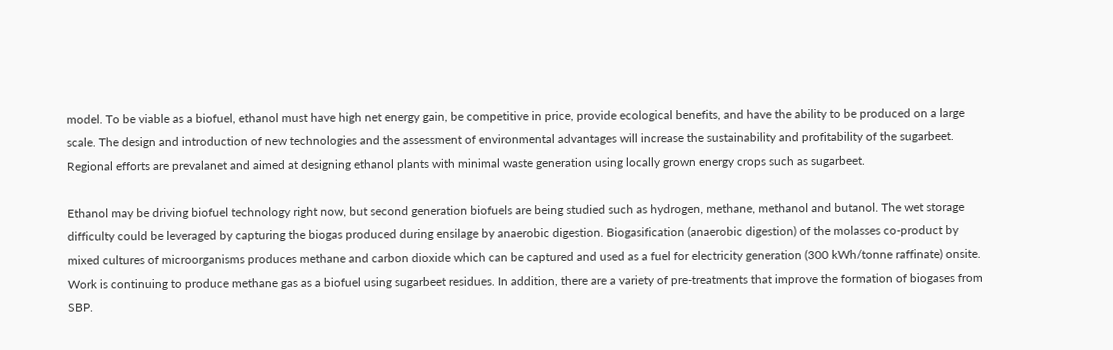model. To be viable as a biofuel, ethanol must have high net energy gain, be competitive in price, provide ecological benefits, and have the ability to be produced on a large scale. The design and introduction of new technologies and the assessment of environmental advantages will increase the sustainability and profitability of the sugarbeet. Regional efforts are prevalanet and aimed at designing ethanol plants with minimal waste generation using locally grown energy crops such as sugarbeet.

Ethanol may be driving biofuel technology right now, but second generation biofuels are being studied such as hydrogen, methane, methanol and butanol. The wet storage difficulty could be leveraged by capturing the biogas produced during ensilage by anaerobic digestion. Biogasification (anaerobic digestion) of the molasses co-product by mixed cultures of microorganisms produces methane and carbon dioxide which can be captured and used as a fuel for electricity generation (300 kWh/tonne raffinate) onsite. Work is continuing to produce methane gas as a biofuel using sugarbeet residues. In addition, there are a variety of pre-treatments that improve the formation of biogases from SBP.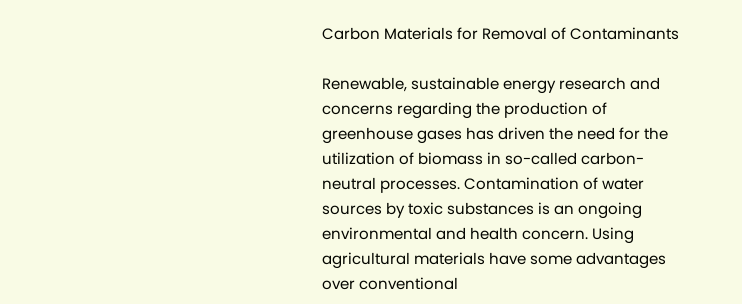Carbon Materials for Removal of Contaminants

Renewable, sustainable energy research and concerns regarding the production of greenhouse gases has driven the need for the utilization of biomass in so-called carbon-neutral processes. Contamination of water sources by toxic substances is an ongoing environmental and health concern. Using agricultural materials have some advantages over conventional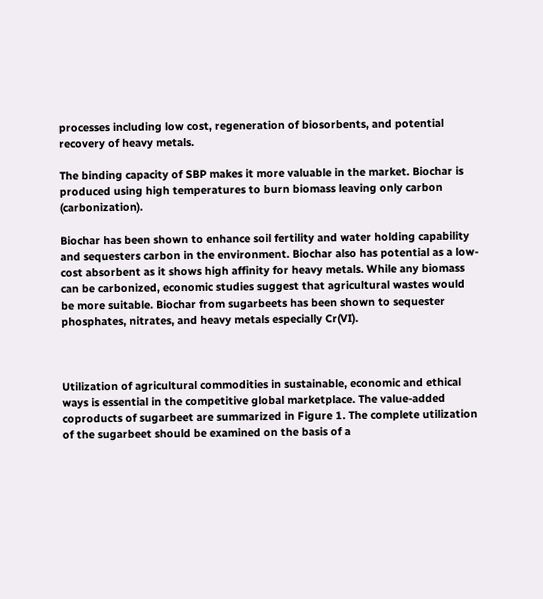processes including low cost, regeneration of biosorbents, and potential recovery of heavy metals.

The binding capacity of SBP makes it more valuable in the market. Biochar is produced using high temperatures to burn biomass leaving only carbon (carbonization).

Biochar has been shown to enhance soil fertility and water holding capability and sequesters carbon in the environment. Biochar also has potential as a low-cost absorbent as it shows high affinity for heavy metals. While any biomass can be carbonized, economic studies suggest that agricultural wastes would be more suitable. Biochar from sugarbeets has been shown to sequester phosphates, nitrates, and heavy metals especially Cr(VI).



Utilization of agricultural commodities in sustainable, economic and ethical ways is essential in the competitive global marketplace. The value-added coproducts of sugarbeet are summarized in Figure 1. The complete utilization of the sugarbeet should be examined on the basis of a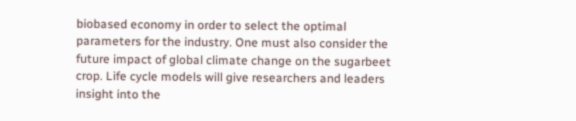biobased economy in order to select the optimal parameters for the industry. One must also consider the future impact of global climate change on the sugarbeet crop. Life cycle models will give researchers and leaders insight into the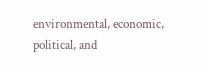environmental, economic, political, and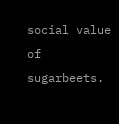social value of sugarbeets.